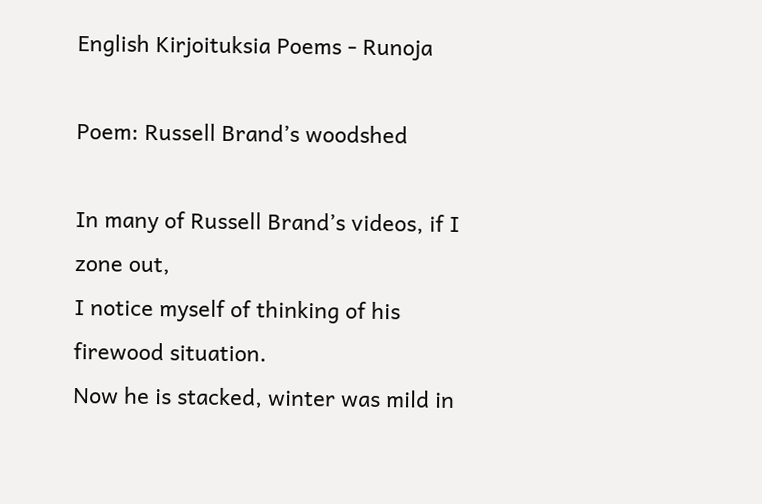English Kirjoituksia Poems - Runoja

Poem: Russell Brand’s woodshed

In many of Russell Brand’s videos, if I zone out,
I notice myself of thinking of his firewood situation.
Now he is stacked, winter was mild in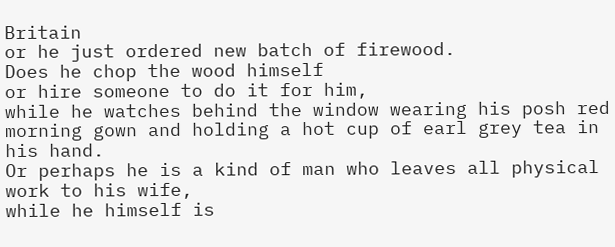Britain
or he just ordered new batch of firewood.
Does he chop the wood himself
or hire someone to do it for him,
while he watches behind the window wearing his posh red morning gown and holding a hot cup of earl grey tea in his hand.
Or perhaps he is a kind of man who leaves all physical work to his wife,
while he himself is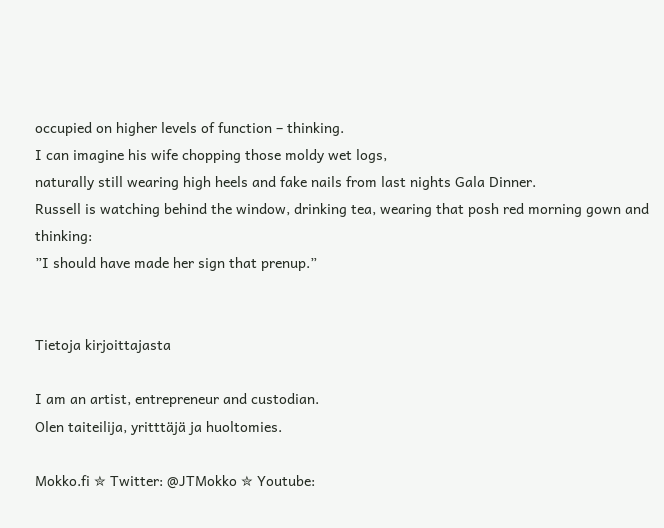occupied on higher levels of function – thinking.
I can imagine his wife chopping those moldy wet logs,
naturally still wearing high heels and fake nails from last nights Gala Dinner.
Russell is watching behind the window, drinking tea, wearing that posh red morning gown and thinking:
”I should have made her sign that prenup.”


Tietoja kirjoittajasta

I am an artist, entrepreneur and custodian.
Olen taiteilija, yritttäjä ja huoltomies.

Mokko.fi ✮ Twitter: @JTMokko ✮ Youtube: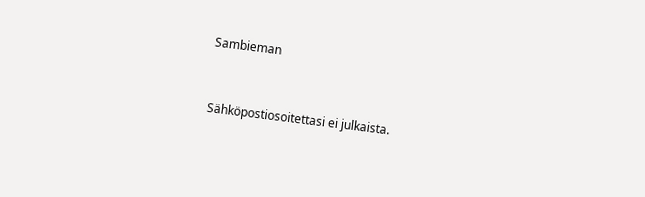Sambieman


Sähköpostiosoitettasi ei julkaista.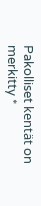Pakolliset kentät on merkitty *